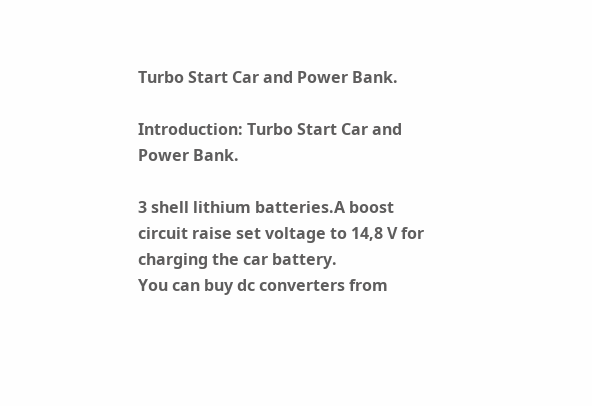Turbo Start Car and Power Bank.

Introduction: Turbo Start Car and Power Bank.

3 shell lithium batteries.A boost circuit raise set voltage to 14,8 V for charging the car battery.
You can buy dc converters from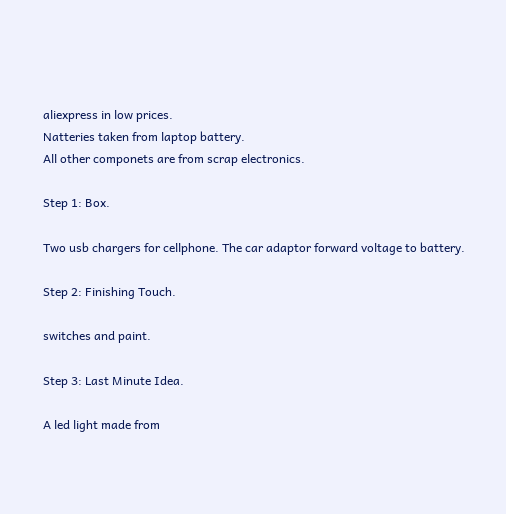aliexpress in low prices.
Natteries taken from laptop battery.
All other componets are from scrap electronics.

Step 1: Box.

Two usb chargers for cellphone. The car adaptor forward voltage to battery.

Step 2: Finishing Touch.

switches and paint.

Step 3: Last Minute Idea.

A led light made from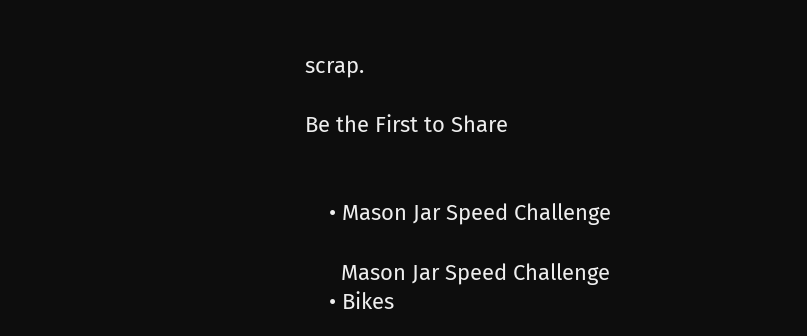scrap.

Be the First to Share


    • Mason Jar Speed Challenge

      Mason Jar Speed Challenge
    • Bikes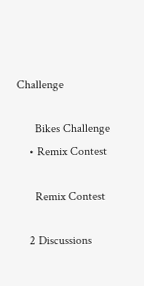Challenge

      Bikes Challenge
    • Remix Contest

      Remix Contest

    2 Discussions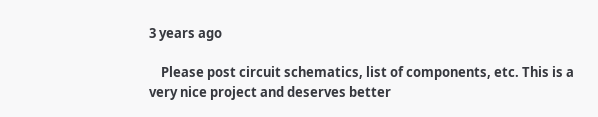3 years ago

    Please post circuit schematics, list of components, etc. This is a very nice project and deserves better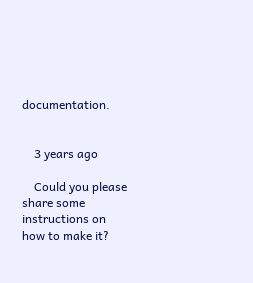documentation.


    3 years ago

    Could you please share some instructions on how to make it?